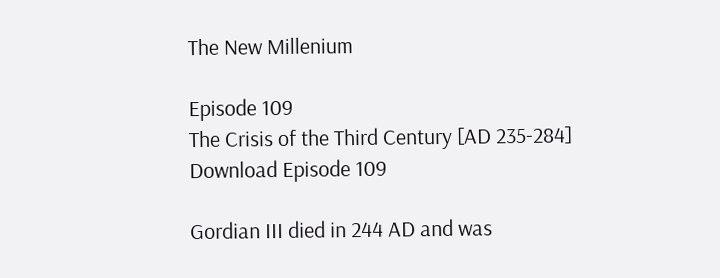The New Millenium

Episode 109
The Crisis of the Third Century [AD 235-284]
Download Episode 109

Gordian III died in 244 AD and was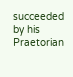succeeded by his Praetorian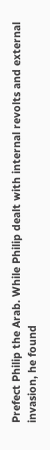Prefect Philip the Arab. While Philip dealt with internal revolts and external invasion, he found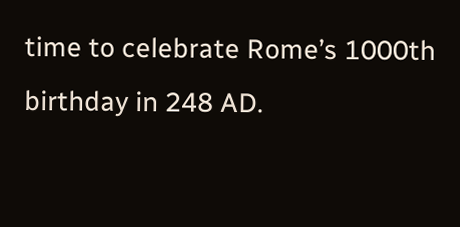time to celebrate Rome’s 1000th birthday in 248 AD.